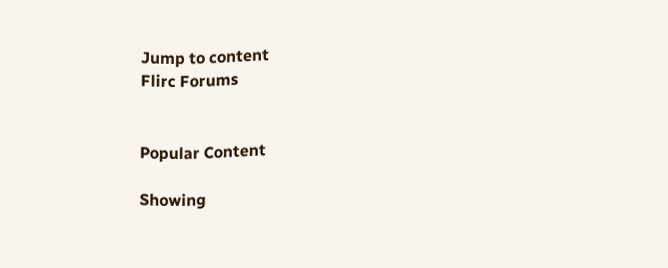Jump to content
Flirc Forums


Popular Content

Showing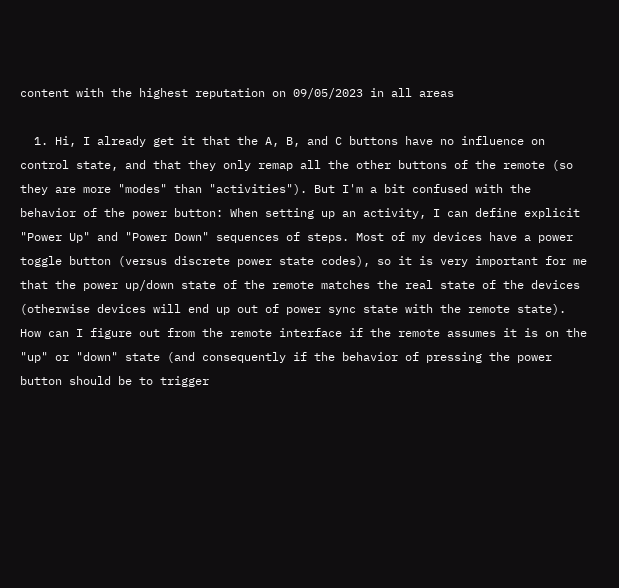content with the highest reputation on 09/05/2023 in all areas

  1. Hi, I already get it that the A, B, and C buttons have no influence on control state, and that they only remap all the other buttons of the remote (so they are more "modes" than "activities"). But I'm a bit confused with the behavior of the power button: When setting up an activity, I can define explicit "Power Up" and "Power Down" sequences of steps. Most of my devices have a power toggle button (versus discrete power state codes), so it is very important for me that the power up/down state of the remote matches the real state of the devices (otherwise devices will end up out of power sync state with the remote state). How can I figure out from the remote interface if the remote assumes it is on the "up" or "down" state (and consequently if the behavior of pressing the power button should be to trigger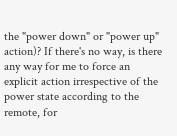the "power down" or "power up" action)? If there's no way, is there any way for me to force an explicit action irrespective of the power state according to the remote, for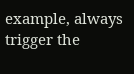example, always trigger the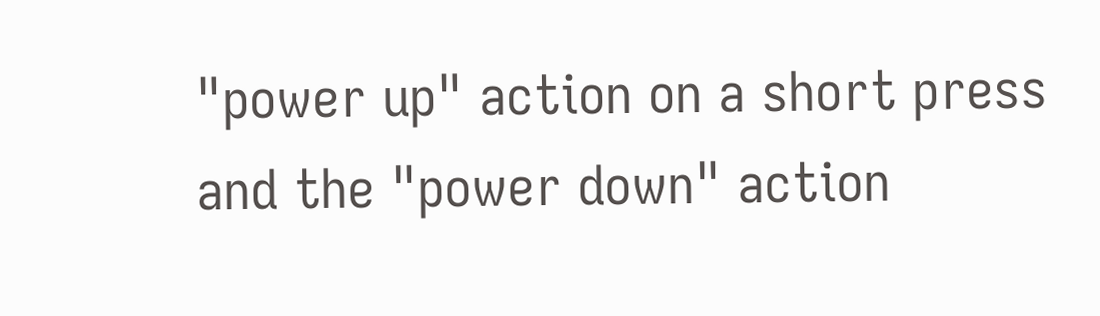"power up" action on a short press and the "power down" action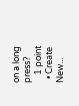on a long press?
    1 point
  • Create New...